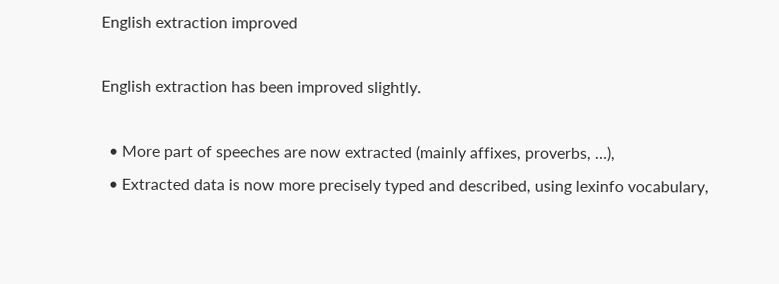English extraction improved

English extraction has been improved slightly.

  • More part of speeches are now extracted (mainly affixes, proverbs, …),
  • Extracted data is now more precisely typed and described, using lexinfo vocabulary,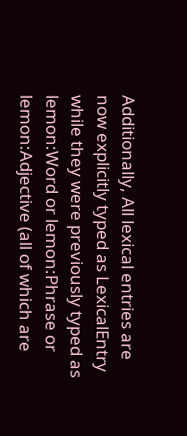Additionally, All lexical entries are now explicitly typed as LexicalEntry while they were previously typed as lemon:Word or lemon:Phrase or lemon:Adjective (all of which are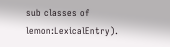sub classes of lemon:LexicalEntry).